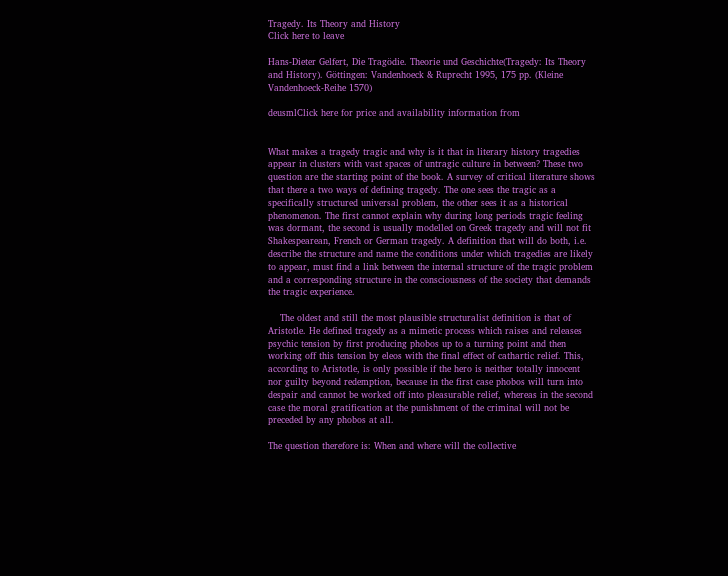Tragedy. Its Theory and History
Click here to leave

Hans-Dieter Gelfert, Die Tragödie. Theorie und Geschichte(Tragedy: Its Theory and History). Göttingen: Vandenhoeck & Ruprecht 1995, 175 pp. (Kleine Vandenhoeck-Reihe 1570)

deusmlClick here for price and availability information from


What makes a tragedy tragic and why is it that in literary history tragedies appear in clusters with vast spaces of untragic culture in between? These two question are the starting point of the book. A survey of critical literature shows that there a two ways of defining tragedy. The one sees the tragic as a specifically structured universal problem, the other sees it as a historical phenomenon. The first cannot explain why during long periods tragic feeling was dormant, the second is usually modelled on Greek tragedy and will not fit Shakespearean, French or German tragedy. A definition that will do both, i.e. describe the structure and name the conditions under which tragedies are likely to appear, must find a link between the internal structure of the tragic problem and a corresponding structure in the consciousness of the society that demands the tragic experience.

    The oldest and still the most plausible structuralist definition is that of Aristotle. He defined tragedy as a mimetic process which raises and releases psychic tension by first producing phobos up to a turning point and then working off this tension by eleos with the final effect of cathartic relief. This, according to Aristotle, is only possible if the hero is neither totally innocent nor guilty beyond redemption, because in the first case phobos will turn into despair and cannot be worked off into pleasurable relief, whereas in the second case the moral gratification at the punishment of the criminal will not be preceded by any phobos at all.

The question therefore is: When and where will the collective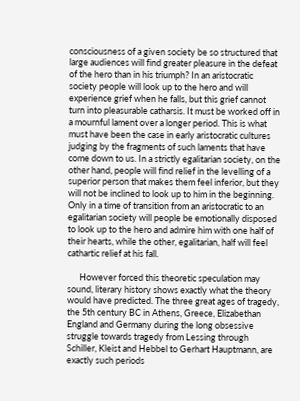consciousness of a given society be so structured that large audiences will find greater pleasure in the defeat of the hero than in his triumph? In an aristocratic society people will look up to the hero and will experience grief when he falls, but this grief cannot turn into pleasurable catharsis. It must be worked off in a mournful lament over a longer period. This is what must have been the case in early aristocratic cultures judging by the fragments of such laments that have come down to us. In a strictly egalitarian society, on the other hand, people will find relief in the levelling of a superior person that makes them feel inferior, but they will not be inclined to look up to him in the beginning. Only in a time of transition from an aristocratic to an egalitarian society will people be emotionally disposed to look up to the hero and admire him with one half of their hearts, while the other, egalitarian, half will feel cathartic relief at his fall.

      However forced this theoretic speculation may sound, literary history shows exactly what the theory would have predicted. The three great ages of tragedy, the 5th century BC in Athens, Greece, Elizabethan England and Germany during the long obsessive struggle towards tragedy from Lessing through Schiller, Kleist and Hebbel to Gerhart Hauptmann, are exactly such periods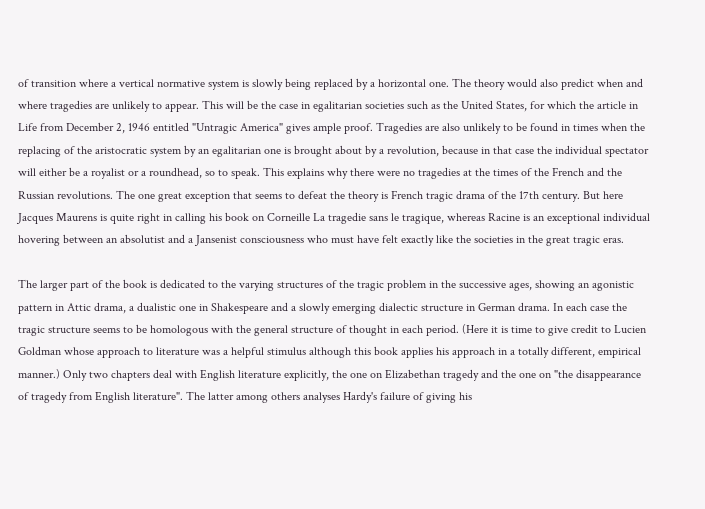of transition where a vertical normative system is slowly being replaced by a horizontal one. The theory would also predict when and where tragedies are unlikely to appear. This will be the case in egalitarian societies such as the United States, for which the article in Life from December 2, 1946 entitled "Untragic America" gives ample proof. Tragedies are also unlikely to be found in times when the replacing of the aristocratic system by an egalitarian one is brought about by a revolution, because in that case the individual spectator will either be a royalist or a roundhead, so to speak. This explains why there were no tragedies at the times of the French and the Russian revolutions. The one great exception that seems to defeat the theory is French tragic drama of the 17th century. But here Jacques Maurens is quite right in calling his book on Corneille La tragedie sans le tragique, whereas Racine is an exceptional individual hovering between an absolutist and a Jansenist consciousness who must have felt exactly like the societies in the great tragic eras.

The larger part of the book is dedicated to the varying structures of the tragic problem in the successive ages, showing an agonistic pattern in Attic drama, a dualistic one in Shakespeare and a slowly emerging dialectic structure in German drama. In each case the tragic structure seems to be homologous with the general structure of thought in each period. (Here it is time to give credit to Lucien Goldman whose approach to literature was a helpful stimulus although this book applies his approach in a totally different, empirical manner.) Only two chapters deal with English literature explicitly, the one on Elizabethan tragedy and the one on "the disappearance of tragedy from English literature". The latter among others analyses Hardy's failure of giving his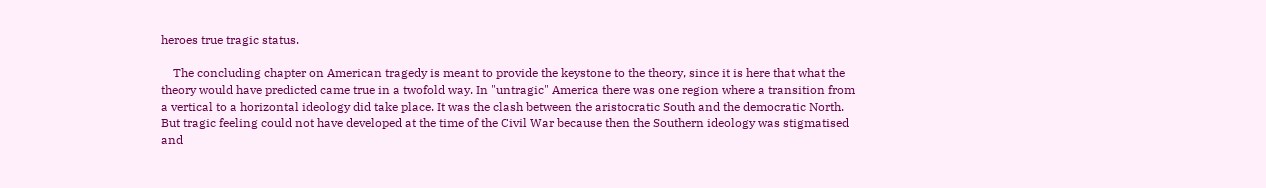heroes true tragic status.

    The concluding chapter on American tragedy is meant to provide the keystone to the theory, since it is here that what the theory would have predicted came true in a twofold way. In "untragic" America there was one region where a transition from a vertical to a horizontal ideology did take place. It was the clash between the aristocratic South and the democratic North. But tragic feeling could not have developed at the time of the Civil War because then the Southern ideology was stigmatised and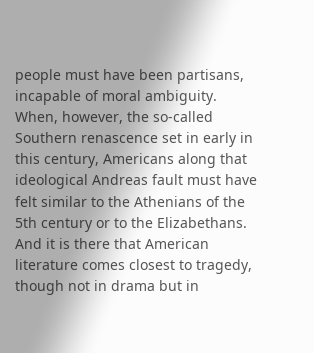people must have been partisans, incapable of moral ambiguity. When, however, the so-called Southern renascence set in early in this century, Americans along that ideological Andreas fault must have felt similar to the Athenians of the 5th century or to the Elizabethans. And it is there that American literature comes closest to tragedy, though not in drama but in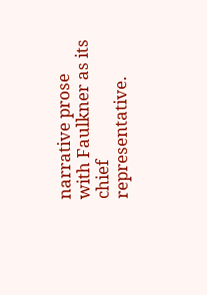narrative prose with Faulkner as its chief representative.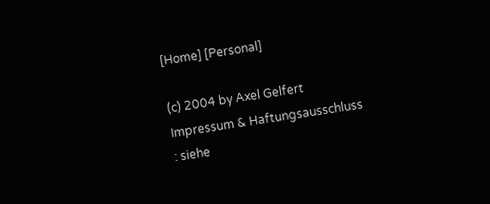[Home] [Personal]

(c) 2004 by Axel Gelfert
Impressum & Haftungsausschluss
: siehe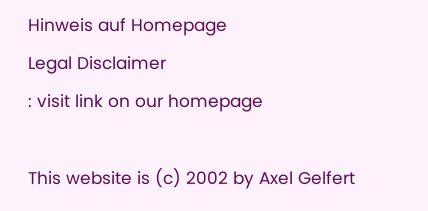Hinweis auf Homepage
Legal Disclaimer
: visit link on our homepage

This website is (c) 2002 by Axel Gelfert